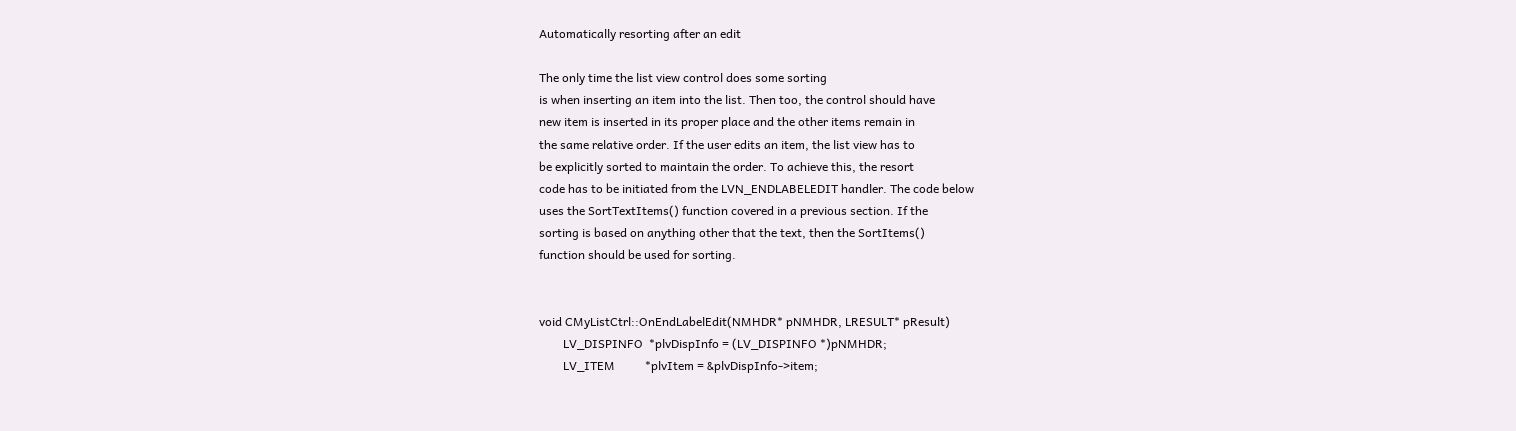Automatically resorting after an edit

The only time the list view control does some sorting
is when inserting an item into the list. Then too, the control should have
new item is inserted in its proper place and the other items remain in
the same relative order. If the user edits an item, the list view has to
be explicitly sorted to maintain the order. To achieve this, the resort
code has to be initiated from the LVN_ENDLABELEDIT handler. The code below
uses the SortTextItems() function covered in a previous section. If the
sorting is based on anything other that the text, then the SortItems()
function should be used for sorting.


void CMyListCtrl::OnEndLabelEdit(NMHDR* pNMHDR, LRESULT* pResult)
        LV_DISPINFO  *plvDispInfo = (LV_DISPINFO *)pNMHDR;
        LV_ITEM          *plvItem = &plvDispInfo->item;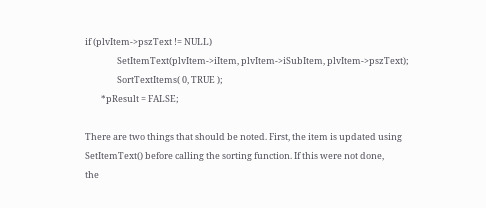if (plvItem->pszText != NULL)
                SetItemText(plvItem->iItem, plvItem->iSubItem, plvItem->pszText);
                SortTextItems( 0, TRUE );
        *pResult = FALSE;

There are two things that should be noted. First, the item is updated using
SetItemText() before calling the sorting function. If this were not done,
the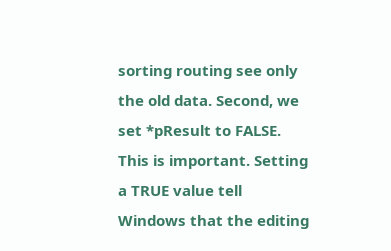sorting routing see only the old data. Second, we set *pResult to FALSE.
This is important. Setting a TRUE value tell Windows that the editing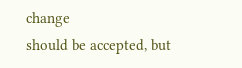change
should be accepted, but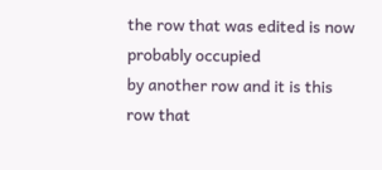the row that was edited is now probably occupied
by another row and it is this row that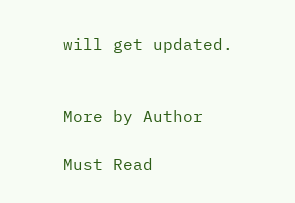will get updated.


More by Author

Must Read